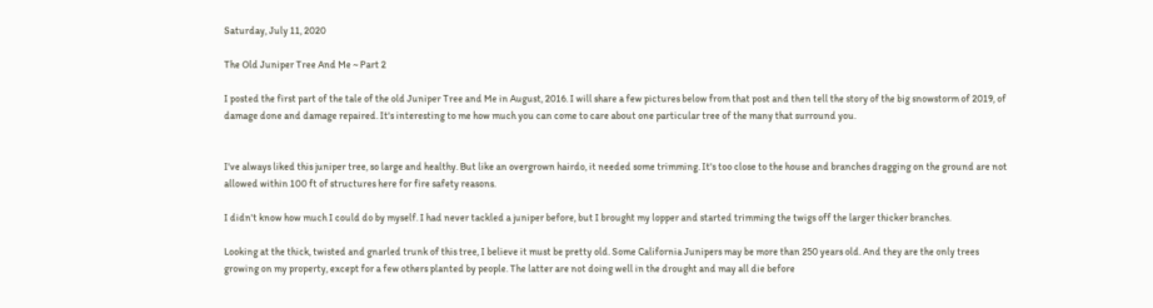Saturday, July 11, 2020

The Old Juniper Tree And Me ~ Part 2

I posted the first part of the tale of the old Juniper Tree and Me in August, 2016. I will share a few pictures below from that post and then tell the story of the big snowstorm of 2019, of damage done and damage repaired. It's interesting to me how much you can come to care about one particular tree of the many that surround you.


I've always liked this juniper tree, so large and healthy. But like an overgrown hairdo, it needed some trimming. It's too close to the house and branches dragging on the ground are not allowed within 100 ft of structures here for fire safety reasons.

I didn't know how much I could do by myself. I had never tackled a juniper before, but I brought my lopper and started trimming the twigs off the larger thicker branches.

Looking at the thick, twisted and gnarled trunk of this tree, I believe it must be pretty old. Some California Junipers may be more than 250 years old. And they are the only trees growing on my property, except for a few others planted by people. The latter are not doing well in the drought and may all die before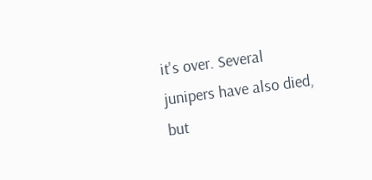it's over. Several junipers have also died, but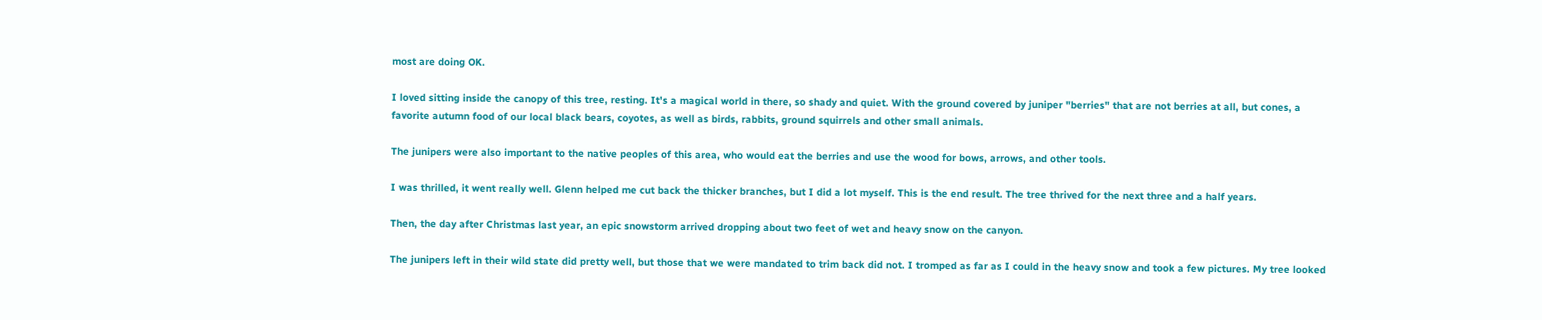most are doing OK.

I loved sitting inside the canopy of this tree, resting. It's a magical world in there, so shady and quiet. With the ground covered by juniper "berries" that are not berries at all, but cones, a favorite autumn food of our local black bears, coyotes, as well as birds, rabbits, ground squirrels and other small animals.

The junipers were also important to the native peoples of this area, who would eat the berries and use the wood for bows, arrows, and other tools.

I was thrilled, it went really well. Glenn helped me cut back the thicker branches, but I did a lot myself. This is the end result. The tree thrived for the next three and a half years.

Then, the day after Christmas last year, an epic snowstorm arrived dropping about two feet of wet and heavy snow on the canyon.

The junipers left in their wild state did pretty well, but those that we were mandated to trim back did not. I tromped as far as I could in the heavy snow and took a few pictures. My tree looked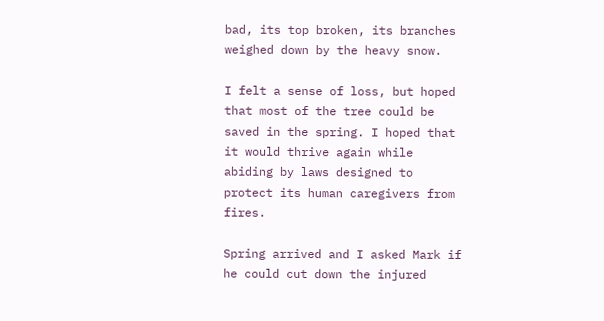bad, its top broken, its branches weighed down by the heavy snow.

I felt a sense of loss, but hoped that most of the tree could be saved in the spring. I hoped that it would thrive again while abiding by laws designed to protect its human caregivers from fires.

Spring arrived and I asked Mark if he could cut down the injured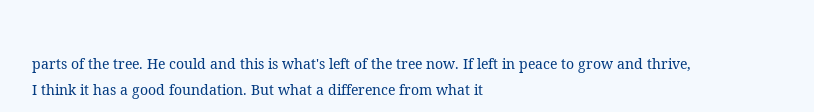parts of the tree. He could and this is what's left of the tree now. If left in peace to grow and thrive, I think it has a good foundation. But what a difference from what it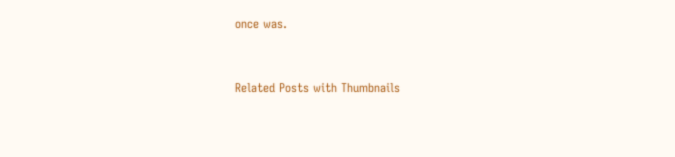once was.


Related Posts with Thumbnails